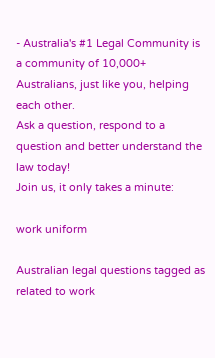- Australia's #1 Legal Community is a community of 10,000+ Australians, just like you, helping each other.
Ask a question, respond to a question and better understand the law today!
Join us, it only takes a minute:

work uniform

Australian legal questions tagged as related to work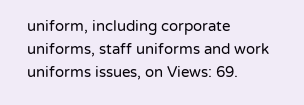uniform, including corporate uniforms, staff uniforms and work uniforms issues, on Views: 69.